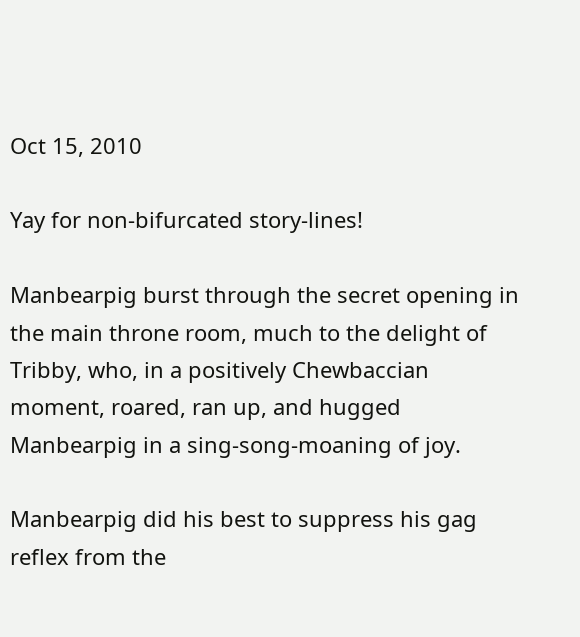Oct 15, 2010

Yay for non-bifurcated story-lines!

Manbearpig burst through the secret opening in the main throne room, much to the delight of Tribby, who, in a positively Chewbaccian moment, roared, ran up, and hugged Manbearpig in a sing-song-moaning of joy.

Manbearpig did his best to suppress his gag reflex from the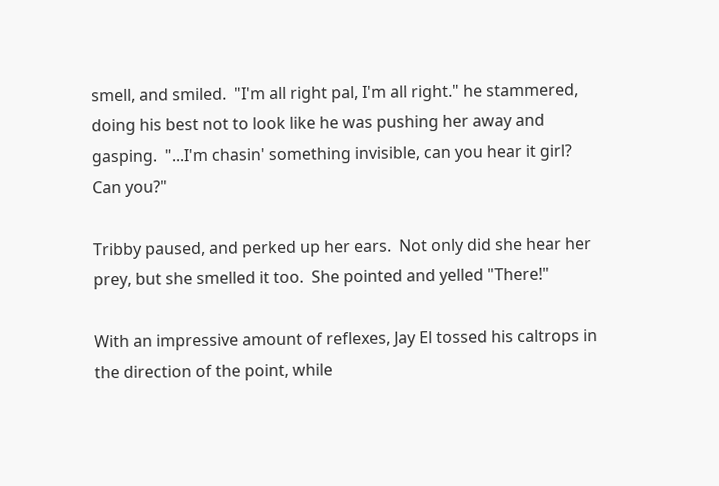smell, and smiled.  "I'm all right pal, I'm all right." he stammered, doing his best not to look like he was pushing her away and gasping.  "...I'm chasin' something invisible, can you hear it girl?  Can you?"

Tribby paused, and perked up her ears.  Not only did she hear her prey, but she smelled it too.  She pointed and yelled "There!"

With an impressive amount of reflexes, Jay El tossed his caltrops in the direction of the point, while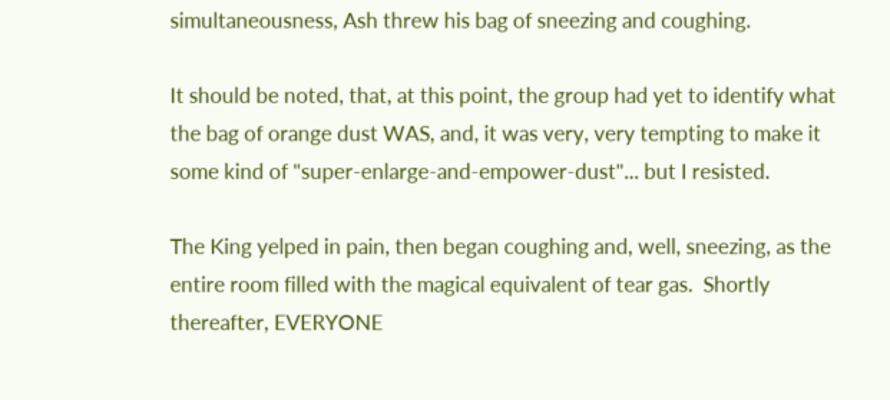simultaneousness, Ash threw his bag of sneezing and coughing.

It should be noted, that, at this point, the group had yet to identify what the bag of orange dust WAS, and, it was very, very tempting to make it some kind of "super-enlarge-and-empower-dust"... but I resisted.

The King yelped in pain, then began coughing and, well, sneezing, as the entire room filled with the magical equivalent of tear gas.  Shortly thereafter, EVERYONE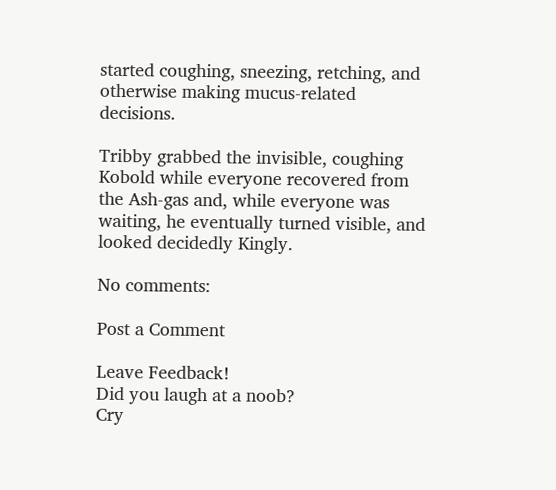started coughing, sneezing, retching, and otherwise making mucus-related decisions.

Tribby grabbed the invisible, coughing Kobold while everyone recovered from the Ash-gas and, while everyone was waiting, he eventually turned visible, and looked decidedly Kingly.

No comments:

Post a Comment

Leave Feedback!
Did you laugh at a noob?
Cry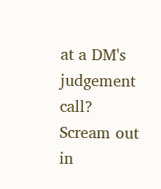at a DM's judgement call?
Scream out in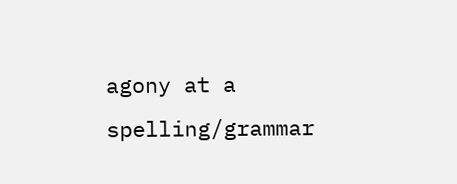agony at a spelling/grammar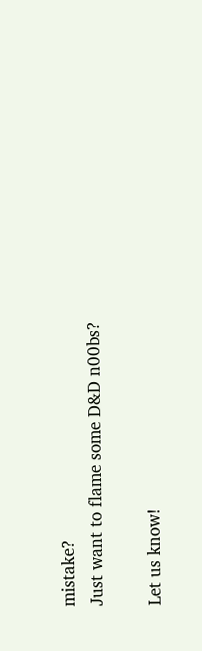mistake?
Just want to flame some D&D n00bs?

Let us know!